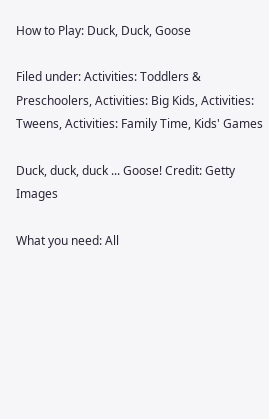How to Play: Duck, Duck, Goose

Filed under: Activities: Toddlers & Preschoolers, Activities: Big Kids, Activities: Tweens, Activities: Family Time, Kids' Games

Duck, duck, duck ... Goose! Credit: Getty Images

What you need: All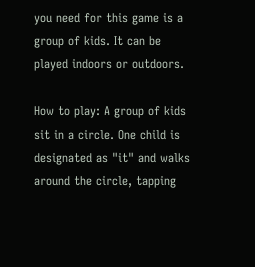you need for this game is a group of kids. It can be played indoors or outdoors.

How to play: A group of kids sit in a circle. One child is designated as "it" and walks around the circle, tapping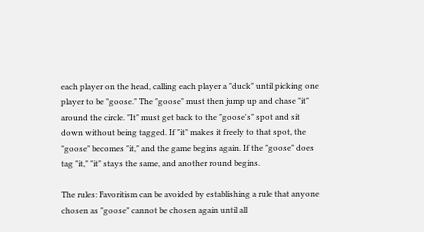each player on the head, calling each player a "duck" until picking one player to be "goose." The "goose" must then jump up and chase "it" around the circle. "It" must get back to the "goose's" spot and sit down without being tagged. If "it" makes it freely to that spot, the "goose" becomes "it," and the game begins again. If the "goose" does tag "it," "it" stays the same, and another round begins.

The rules: Favoritism can be avoided by establishing a rule that anyone chosen as "goose" cannot be chosen again until all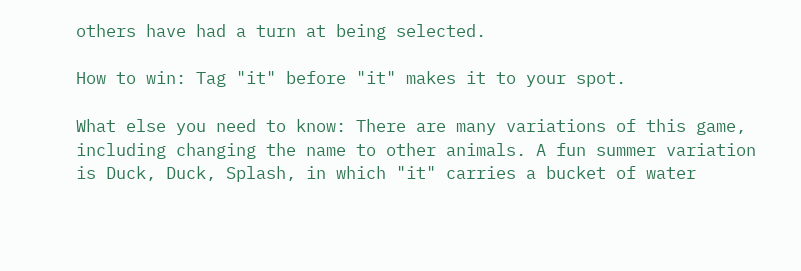others have had a turn at being selected.

How to win: Tag "it" before "it" makes it to your spot.

What else you need to know: There are many variations of this game, including changing the name to other animals. A fun summer variation is Duck, Duck, Splash, in which "it" carries a bucket of water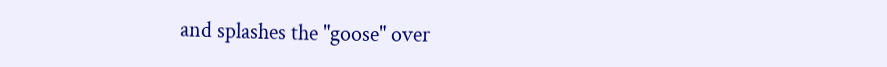and splashes the "goose" over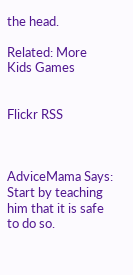the head.

Related: More Kids Games


Flickr RSS



AdviceMama Says:
Start by teaching him that it is safe to do so.